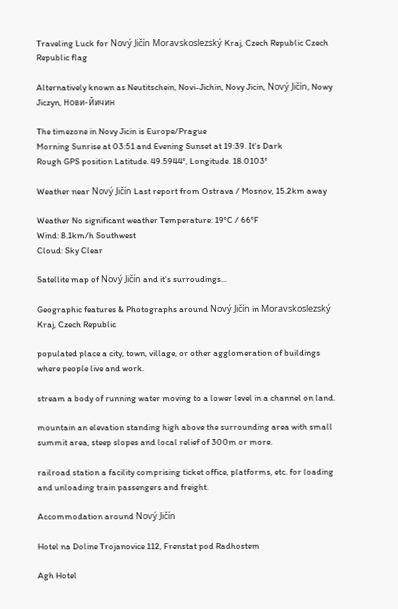Traveling Luck for Nový Jičín Moravskoslezský Kraj, Czech Republic Czech Republic flag

Alternatively known as Neutitschein, Novi-Jichin, Novy Jicin, Nový Jičín, Nowy Jiczyn, Нови-Йичин

The timezone in Novy Jicin is Europe/Prague
Morning Sunrise at 03:51 and Evening Sunset at 19:39. It's Dark
Rough GPS position Latitude. 49.5944°, Longitude. 18.0103°

Weather near Nový Jičín Last report from Ostrava / Mosnov, 15.2km away

Weather No significant weather Temperature: 19°C / 66°F
Wind: 8.1km/h Southwest
Cloud: Sky Clear

Satellite map of Nový Jičín and it's surroudings...

Geographic features & Photographs around Nový Jičín in Moravskoslezský Kraj, Czech Republic

populated place a city, town, village, or other agglomeration of buildings where people live and work.

stream a body of running water moving to a lower level in a channel on land.

mountain an elevation standing high above the surrounding area with small summit area, steep slopes and local relief of 300m or more.

railroad station a facility comprising ticket office, platforms, etc. for loading and unloading train passengers and freight.

Accommodation around Nový Jičín

Hotel na Doline Trojanovice 112, Frenstat pod Radhostem

Agh Hotel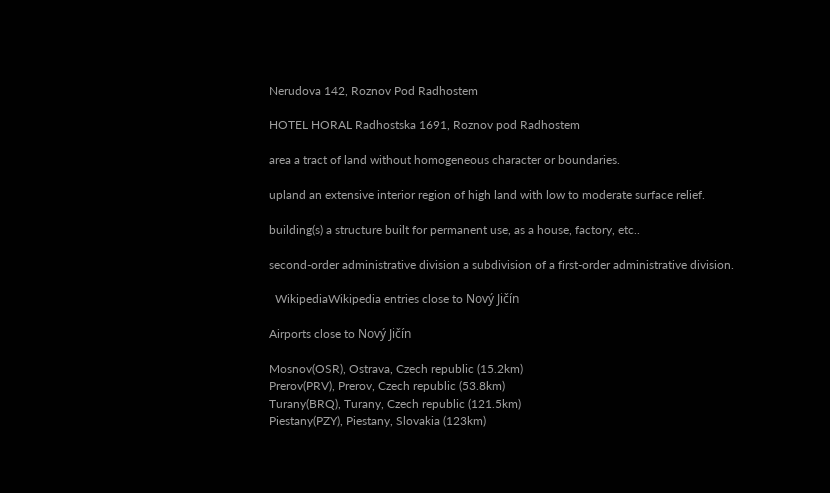Nerudova 142, Roznov Pod Radhostem

HOTEL HORAL Radhostska 1691, Roznov pod Radhostem

area a tract of land without homogeneous character or boundaries.

upland an extensive interior region of high land with low to moderate surface relief.

building(s) a structure built for permanent use, as a house, factory, etc..

second-order administrative division a subdivision of a first-order administrative division.

  WikipediaWikipedia entries close to Nový Jičín

Airports close to Nový Jičín

Mosnov(OSR), Ostrava, Czech republic (15.2km)
Prerov(PRV), Prerov, Czech republic (53.8km)
Turany(BRQ), Turany, Czech republic (121.5km)
Piestany(PZY), Piestany, Slovakia (123km)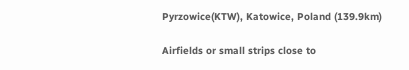Pyrzowice(KTW), Katowice, Poland (139.9km)

Airfields or small strips close to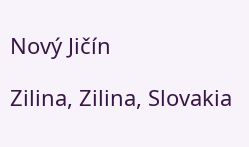Nový Jičín

Zilina, Zilina, Slovakia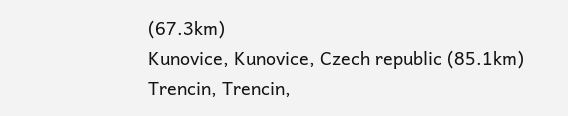(67.3km)
Kunovice, Kunovice, Czech republic (85.1km)
Trencin, Trencin,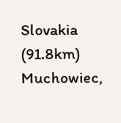Slovakia (91.8km)
Muchowiec,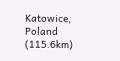Katowice, Poland (115.6km)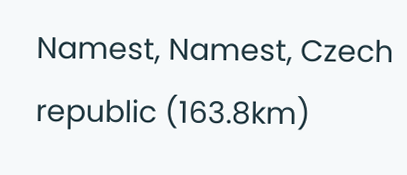Namest, Namest, Czech republic (163.8km)